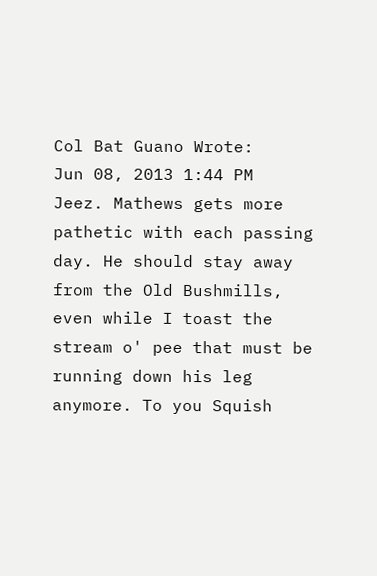Col Bat Guano Wrote:
Jun 08, 2013 1:44 PM
Jeez. Mathews gets more pathetic with each passing day. He should stay away from the Old Bushmills, even while I toast the stream o' pee that must be running down his leg anymore. To you Squish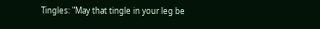Tingles: "May that tingle in your leg be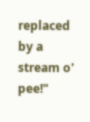replaced by a stream o' pee!"